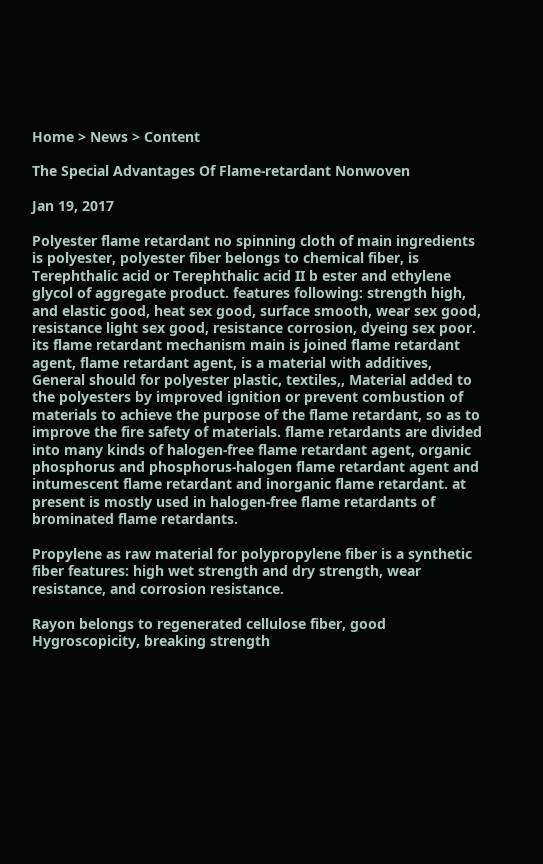Home > News > Content

The Special Advantages Of Flame-retardant Nonwoven

Jan 19, 2017

Polyester flame retardant no spinning cloth of main ingredients is polyester, polyester fiber belongs to chemical fiber, is Terephthalic acid or Terephthalic acid II b ester and ethylene glycol of aggregate product. features following: strength high, and elastic good, heat sex good, surface smooth, wear sex good, resistance light sex good, resistance corrosion, dyeing sex poor. its flame retardant mechanism main is joined flame retardant agent, flame retardant agent, is a material with additives, General should for polyester plastic, textiles,, Material added to the polyesters by improved ignition or prevent combustion of materials to achieve the purpose of the flame retardant, so as to improve the fire safety of materials. flame retardants are divided into many kinds of halogen-free flame retardant agent, organic phosphorus and phosphorus-halogen flame retardant agent and intumescent flame retardant and inorganic flame retardant. at present is mostly used in halogen-free flame retardants of brominated flame retardants.

Propylene as raw material for polypropylene fiber is a synthetic fiber features: high wet strength and dry strength, wear resistance, and corrosion resistance.

Rayon belongs to regenerated cellulose fiber, good Hygroscopicity, breaking strength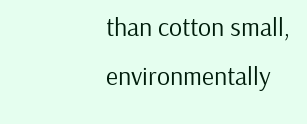than cotton small, environmentally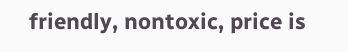friendly, nontoxic, price is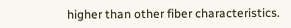higher than other fiber characteristics.